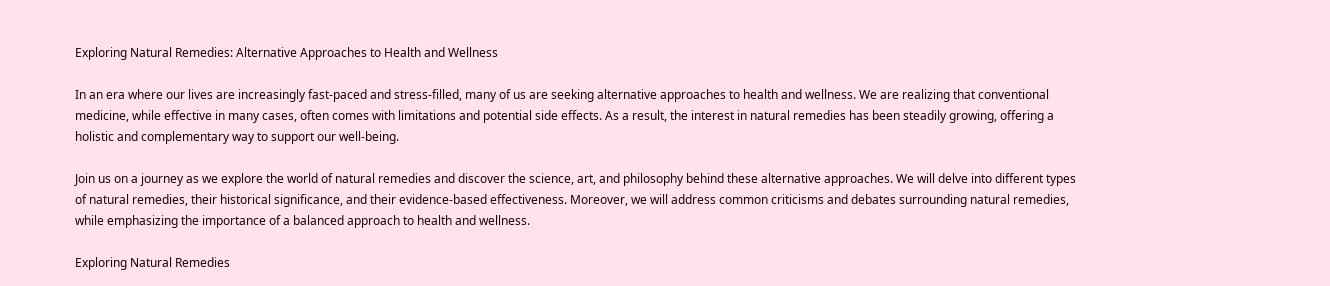Exploring Natural Remedies: Alternative Approaches to Health and Wellness

In an era where our lives are increasingly fast-paced and stress-filled, many of us are seeking alternative approaches to health and wellness. We are realizing that conventional medicine, while effective in many cases, often comes with limitations and potential side effects. As a result, the interest in natural remedies has been steadily growing, offering a holistic and complementary way to support our well-being.

Join us on a journey as we explore the world of natural remedies and discover the science, art, and philosophy behind these alternative approaches. We will delve into different types of natural remedies, their historical significance, and their evidence-based effectiveness. Moreover, we will address common criticisms and debates surrounding natural remedies, while emphasizing the importance of a balanced approach to health and wellness.

Exploring Natural Remedies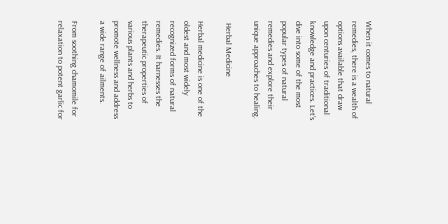When it comes to natural remedies, there is a wealth of options available that draw upon centuries of traditional knowledge and practices. Let’s dive into some of the most popular types of natural remedies and explore their unique approaches to healing.

 Herbal Medicine

Herbal medicine is one of the oldest and most widely recognized forms of natural remedies. It harnesses the therapeutic properties of various plants and herbs to promote wellness and address a wide range of ailments.

From soothing chamomile for relaxation to potent garlic for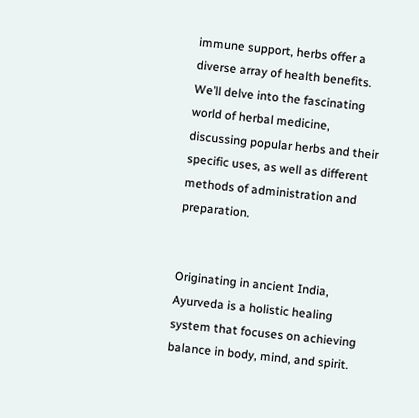immune support, herbs offer a diverse array of health benefits. We’ll delve into the fascinating world of herbal medicine, discussing popular herbs and their specific uses, as well as different methods of administration and preparation.


Originating in ancient India, Ayurveda is a holistic healing system that focuses on achieving balance in body, mind, and spirit.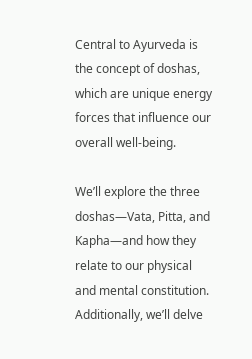Central to Ayurveda is the concept of doshas, which are unique energy forces that influence our overall well-being.

We’ll explore the three doshas—Vata, Pitta, and Kapha—and how they relate to our physical and mental constitution. Additionally, we’ll delve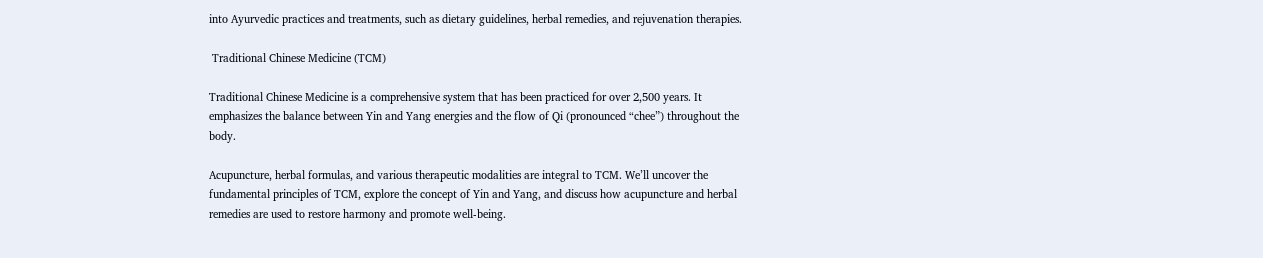into Ayurvedic practices and treatments, such as dietary guidelines, herbal remedies, and rejuvenation therapies.

 Traditional Chinese Medicine (TCM)

Traditional Chinese Medicine is a comprehensive system that has been practiced for over 2,500 years. It emphasizes the balance between Yin and Yang energies and the flow of Qi (pronounced “chee”) throughout the body.

Acupuncture, herbal formulas, and various therapeutic modalities are integral to TCM. We’ll uncover the fundamental principles of TCM, explore the concept of Yin and Yang, and discuss how acupuncture and herbal remedies are used to restore harmony and promote well-being.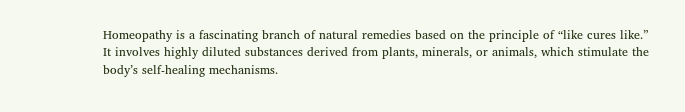Homeopathy is a fascinating branch of natural remedies based on the principle of “like cures like.” It involves highly diluted substances derived from plants, minerals, or animals, which stimulate the body’s self-healing mechanisms.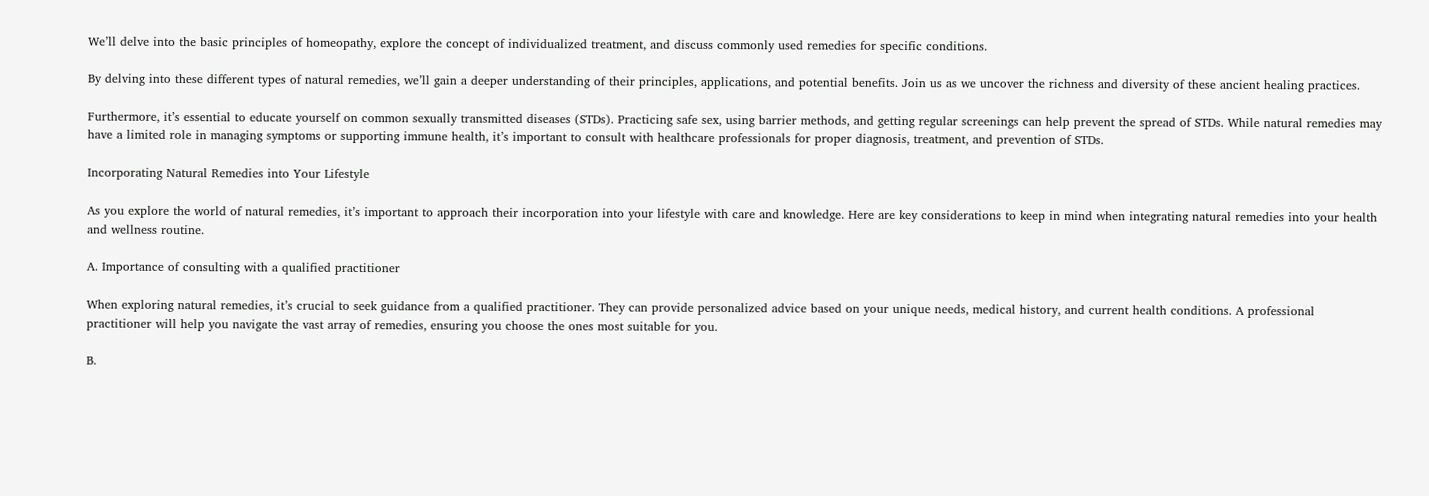We’ll delve into the basic principles of homeopathy, explore the concept of individualized treatment, and discuss commonly used remedies for specific conditions.

By delving into these different types of natural remedies, we’ll gain a deeper understanding of their principles, applications, and potential benefits. Join us as we uncover the richness and diversity of these ancient healing practices.

Furthermore, it’s essential to educate yourself on common sexually transmitted diseases (STDs). Practicing safe sex, using barrier methods, and getting regular screenings can help prevent the spread of STDs. While natural remedies may have a limited role in managing symptoms or supporting immune health, it’s important to consult with healthcare professionals for proper diagnosis, treatment, and prevention of STDs.

Incorporating Natural Remedies into Your Lifestyle

As you explore the world of natural remedies, it’s important to approach their incorporation into your lifestyle with care and knowledge. Here are key considerations to keep in mind when integrating natural remedies into your health and wellness routine.

A. Importance of consulting with a qualified practitioner

When exploring natural remedies, it’s crucial to seek guidance from a qualified practitioner. They can provide personalized advice based on your unique needs, medical history, and current health conditions. A professional practitioner will help you navigate the vast array of remedies, ensuring you choose the ones most suitable for you.

B.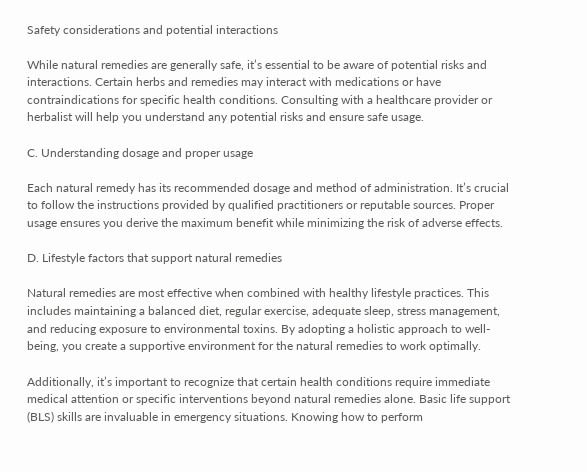Safety considerations and potential interactions

While natural remedies are generally safe, it’s essential to be aware of potential risks and interactions. Certain herbs and remedies may interact with medications or have contraindications for specific health conditions. Consulting with a healthcare provider or herbalist will help you understand any potential risks and ensure safe usage.

C. Understanding dosage and proper usage

Each natural remedy has its recommended dosage and method of administration. It’s crucial to follow the instructions provided by qualified practitioners or reputable sources. Proper usage ensures you derive the maximum benefit while minimizing the risk of adverse effects.

D. Lifestyle factors that support natural remedies

Natural remedies are most effective when combined with healthy lifestyle practices. This includes maintaining a balanced diet, regular exercise, adequate sleep, stress management, and reducing exposure to environmental toxins. By adopting a holistic approach to well-being, you create a supportive environment for the natural remedies to work optimally.

Additionally, it’s important to recognize that certain health conditions require immediate medical attention or specific interventions beyond natural remedies alone. Basic life support (BLS) skills are invaluable in emergency situations. Knowing how to perform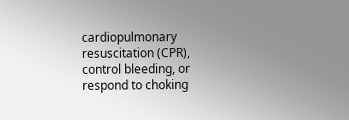cardiopulmonary resuscitation (CPR), control bleeding, or respond to choking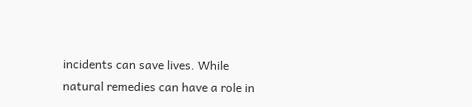incidents can save lives. While natural remedies can have a role in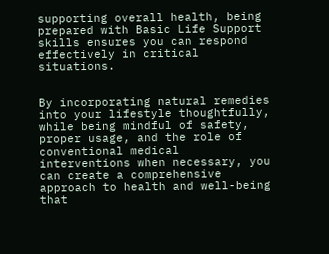supporting overall health, being prepared with Basic Life Support skills ensures you can respond effectively in critical situations.


By incorporating natural remedies into your lifestyle thoughtfully, while being mindful of safety, proper usage, and the role of conventional medical interventions when necessary, you can create a comprehensive approach to health and well-being that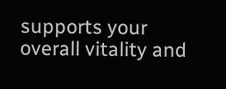supports your overall vitality and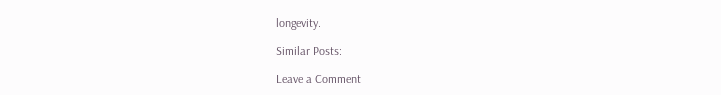longevity.

Similar Posts:

Leave a Comment